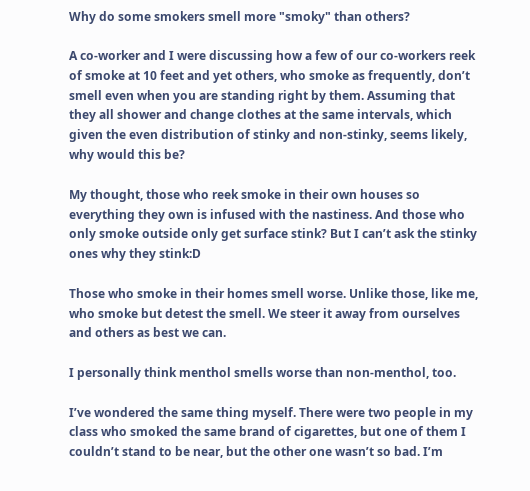Why do some smokers smell more "smoky" than others?

A co-worker and I were discussing how a few of our co-workers reek of smoke at 10 feet and yet others, who smoke as frequently, don’t smell even when you are standing right by them. Assuming that they all shower and change clothes at the same intervals, which given the even distribution of stinky and non-stinky, seems likely, why would this be?

My thought, those who reek smoke in their own houses so everything they own is infused with the nastiness. And those who only smoke outside only get surface stink? But I can’t ask the stinky ones why they stink:D

Those who smoke in their homes smell worse. Unlike those, like me, who smoke but detest the smell. We steer it away from ourselves and others as best we can.

I personally think menthol smells worse than non-menthol, too.

I’ve wondered the same thing myself. There were two people in my class who smoked the same brand of cigarettes, but one of them I couldn’t stand to be near, but the other one wasn’t so bad. I’m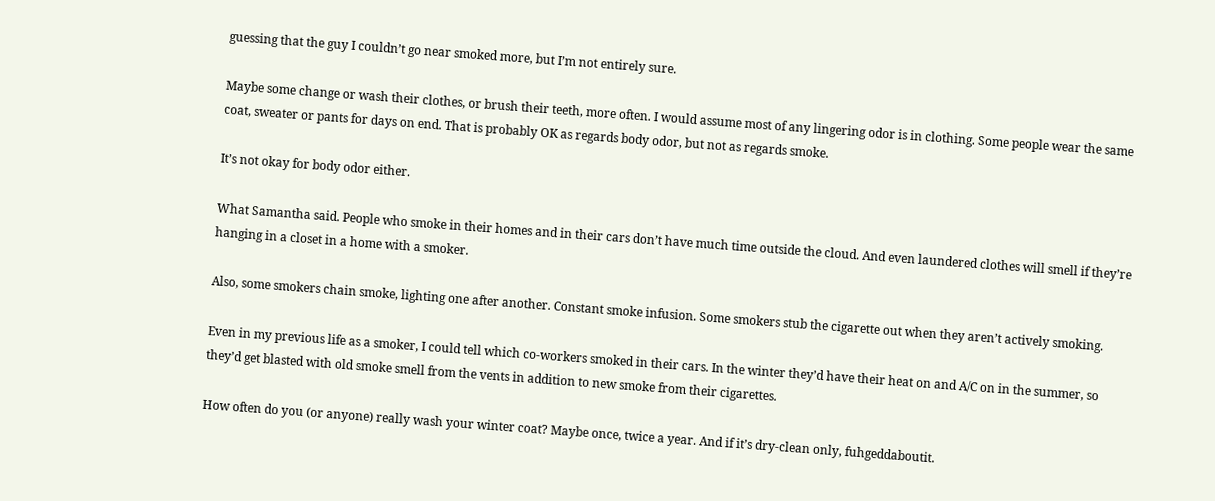guessing that the guy I couldn’t go near smoked more, but I’m not entirely sure.

Maybe some change or wash their clothes, or brush their teeth, more often. I would assume most of any lingering odor is in clothing. Some people wear the same coat, sweater or pants for days on end. That is probably OK as regards body odor, but not as regards smoke.

It’s not okay for body odor either.

What Samantha said. People who smoke in their homes and in their cars don’t have much time outside the cloud. And even laundered clothes will smell if they’re hanging in a closet in a home with a smoker.

Also, some smokers chain smoke, lighting one after another. Constant smoke infusion. Some smokers stub the cigarette out when they aren’t actively smoking.

Even in my previous life as a smoker, I could tell which co-workers smoked in their cars. In the winter they’d have their heat on and A/C on in the summer, so they’d get blasted with old smoke smell from the vents in addition to new smoke from their cigarettes.

How often do you (or anyone) really wash your winter coat? Maybe once, twice a year. And if it’s dry-clean only, fuhgeddaboutit.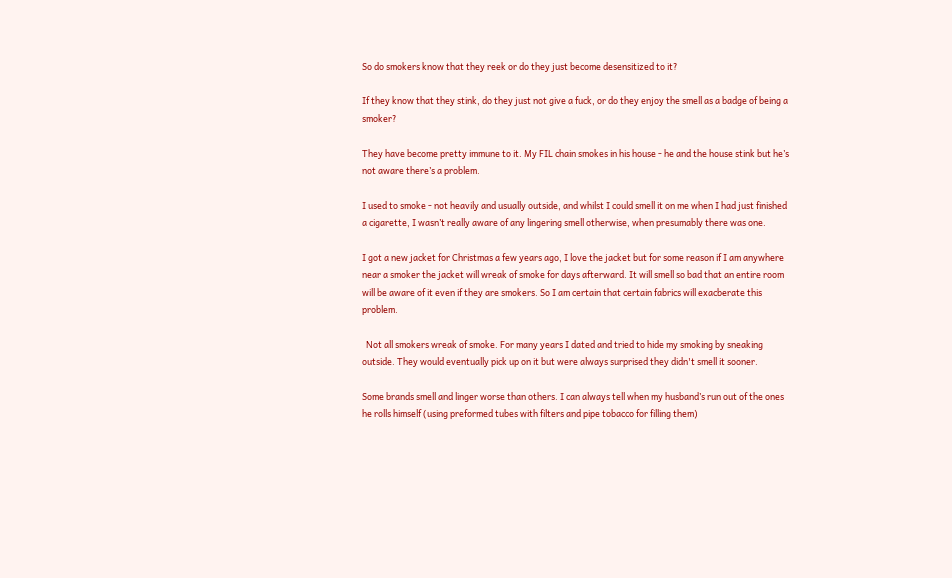So do smokers know that they reek or do they just become desensitized to it?

If they know that they stink, do they just not give a fuck, or do they enjoy the smell as a badge of being a smoker?

They have become pretty immune to it. My FIL chain smokes in his house - he and the house stink but he’s not aware there’s a problem.

I used to smoke - not heavily and usually outside, and whilst I could smell it on me when I had just finished a cigarette, I wasn’t really aware of any lingering smell otherwise, when presumably there was one.

I got a new jacket for Christmas a few years ago, I love the jacket but for some reason if I am anywhere near a smoker the jacket will wreak of smoke for days afterward. It will smell so bad that an entire room will be aware of it even if they are smokers. So I am certain that certain fabrics will exacberate this problem.

  Not all smokers wreak of smoke. For many years I dated and tried to hide my smoking by sneaking outside. They would eventually pick up on it but were always surprised they didn't smell it sooner.

Some brands smell and linger worse than others. I can always tell when my husband’s run out of the ones he rolls himself (using preformed tubes with filters and pipe tobacco for filling them)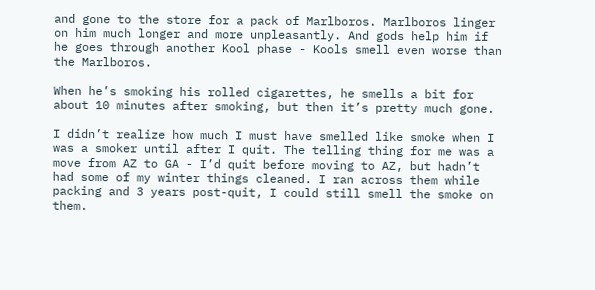and gone to the store for a pack of Marlboros. Marlboros linger on him much longer and more unpleasantly. And gods help him if he goes through another Kool phase - Kools smell even worse than the Marlboros.

When he’s smoking his rolled cigarettes, he smells a bit for about 10 minutes after smoking, but then it’s pretty much gone.

I didn’t realize how much I must have smelled like smoke when I was a smoker until after I quit. The telling thing for me was a move from AZ to GA - I’d quit before moving to AZ, but hadn’t had some of my winter things cleaned. I ran across them while packing and 3 years post-quit, I could still smell the smoke on them.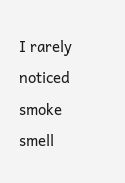I rarely noticed smoke smell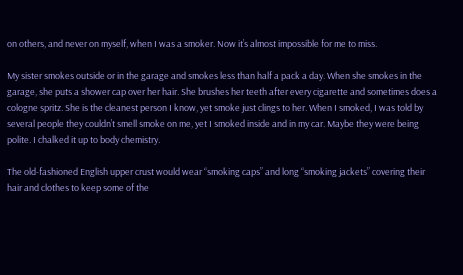on others, and never on myself, when I was a smoker. Now it’s almost impossible for me to miss.

My sister smokes outside or in the garage and smokes less than half a pack a day. When she smokes in the garage, she puts a shower cap over her hair. She brushes her teeth after every cigarette and sometimes does a cologne spritz. She is the cleanest person I know, yet smoke just clings to her. When I smoked, I was told by several people they couldn’t smell smoke on me, yet I smoked inside and in my car. Maybe they were being polite. I chalked it up to body chemistry.

The old-fashioned English upper crust would wear “smoking caps” and long “smoking jackets” covering their hair and clothes to keep some of the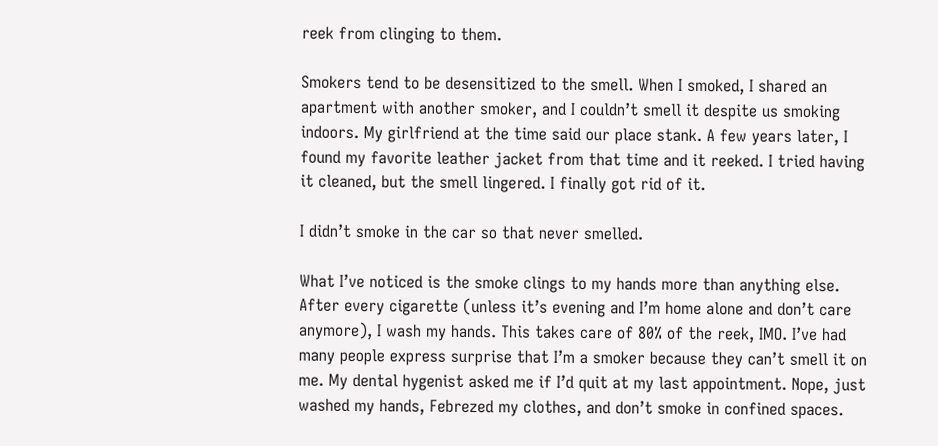reek from clinging to them.

Smokers tend to be desensitized to the smell. When I smoked, I shared an apartment with another smoker, and I couldn’t smell it despite us smoking indoors. My girlfriend at the time said our place stank. A few years later, I found my favorite leather jacket from that time and it reeked. I tried having it cleaned, but the smell lingered. I finally got rid of it.

I didn’t smoke in the car so that never smelled.

What I’ve noticed is the smoke clings to my hands more than anything else. After every cigarette (unless it’s evening and I’m home alone and don’t care anymore), I wash my hands. This takes care of 80% of the reek, IMO. I’ve had many people express surprise that I’m a smoker because they can’t smell it on me. My dental hygenist asked me if I’d quit at my last appointment. Nope, just washed my hands, Febrezed my clothes, and don’t smoke in confined spaces.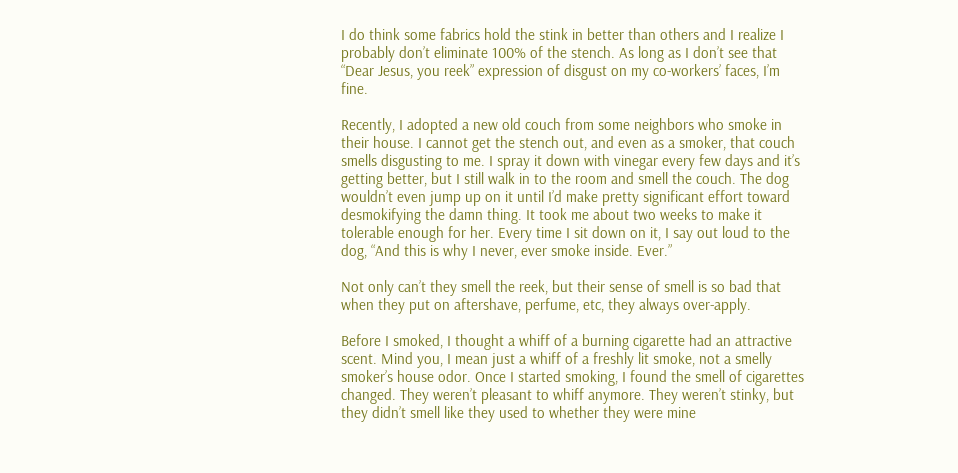I do think some fabrics hold the stink in better than others and I realize I probably don’t eliminate 100% of the stench. As long as I don’t see that “Dear Jesus, you reek” expression of disgust on my co-workers’ faces, I’m fine.

Recently, I adopted a new old couch from some neighbors who smoke in their house. I cannot get the stench out, and even as a smoker, that couch smells disgusting to me. I spray it down with vinegar every few days and it’s getting better, but I still walk in to the room and smell the couch. The dog wouldn’t even jump up on it until I’d make pretty significant effort toward desmokifying the damn thing. It took me about two weeks to make it tolerable enough for her. Every time I sit down on it, I say out loud to the dog, “And this is why I never, ever smoke inside. Ever.”

Not only can’t they smell the reek, but their sense of smell is so bad that when they put on aftershave, perfume, etc, they always over-apply.

Before I smoked, I thought a whiff of a burning cigarette had an attractive scent. Mind you, I mean just a whiff of a freshly lit smoke, not a smelly smoker’s house odor. Once I started smoking, I found the smell of cigarettes changed. They weren’t pleasant to whiff anymore. They weren’t stinky, but they didn’t smell like they used to whether they were mine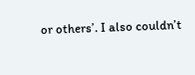or others’. I also couldn’t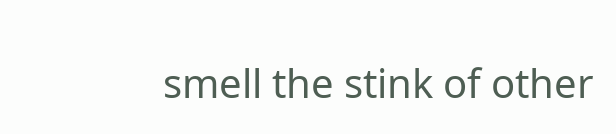smell the stink of other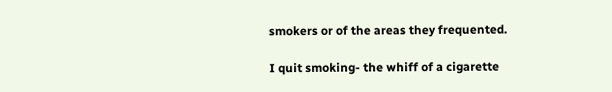smokers or of the areas they frequented.

I quit smoking- the whiff of a cigarette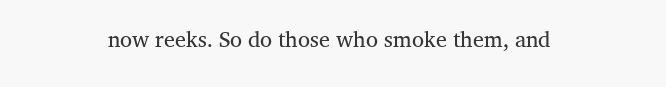now reeks. So do those who smoke them, and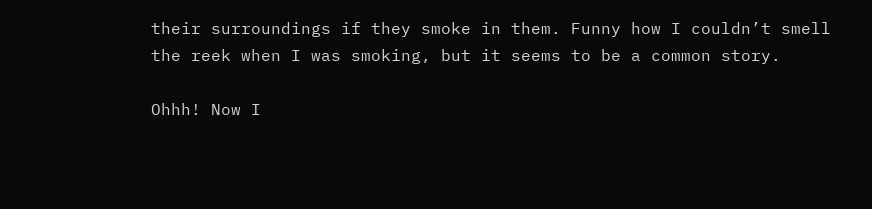their surroundings if they smoke in them. Funny how I couldn’t smell the reek when I was smoking, but it seems to be a common story.

Ohhh! Now I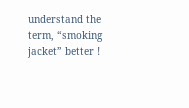understand the term, “smoking jacket” better !